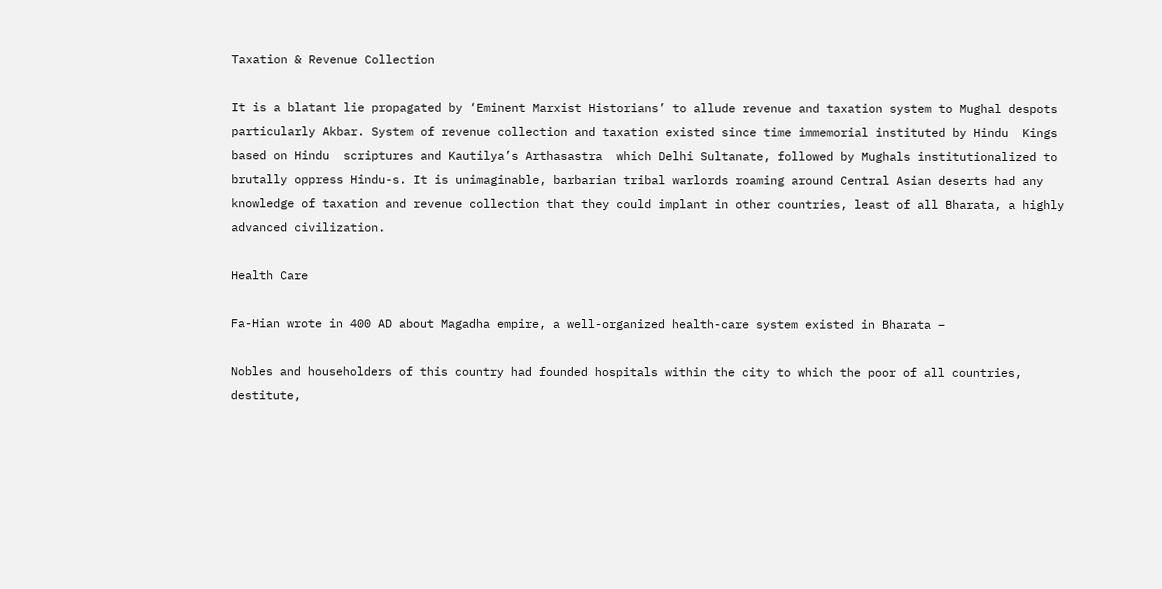Taxation & Revenue Collection

It is a blatant lie propagated by ‘Eminent Marxist Historians’ to allude revenue and taxation system to Mughal despots particularly Akbar. System of revenue collection and taxation existed since time immemorial instituted by Hindu  Kings based on Hindu  scriptures and Kautilya’s Arthasastra  which Delhi Sultanate, followed by Mughals institutionalized to brutally oppress Hindu-s. It is unimaginable, barbarian tribal warlords roaming around Central Asian deserts had any knowledge of taxation and revenue collection that they could implant in other countries, least of all Bharata, a highly advanced civilization.

Health Care

Fa-Hian wrote in 400 AD about Magadha empire, a well-organized health-care system existed in Bharata –

Nobles and householders of this country had founded hospitals within the city to which the poor of all countries, destitute,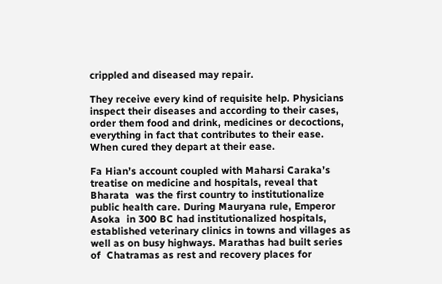crippled and diseased may repair.

They receive every kind of requisite help. Physicians inspect their diseases and according to their cases, order them food and drink, medicines or decoctions, everything in fact that contributes to their ease. When cured they depart at their ease.

Fa Hian’s account coupled with Maharsi Caraka’s treatise on medicine and hospitals, reveal that Bharata  was the first country to institutionalize public health care. During Mauryana rule, Emperor Asoka  in 300 BC had institutionalized hospitals, established veterinary clinics in towns and villages as well as on busy highways. Marathas had built series of  Chatramas as rest and recovery places for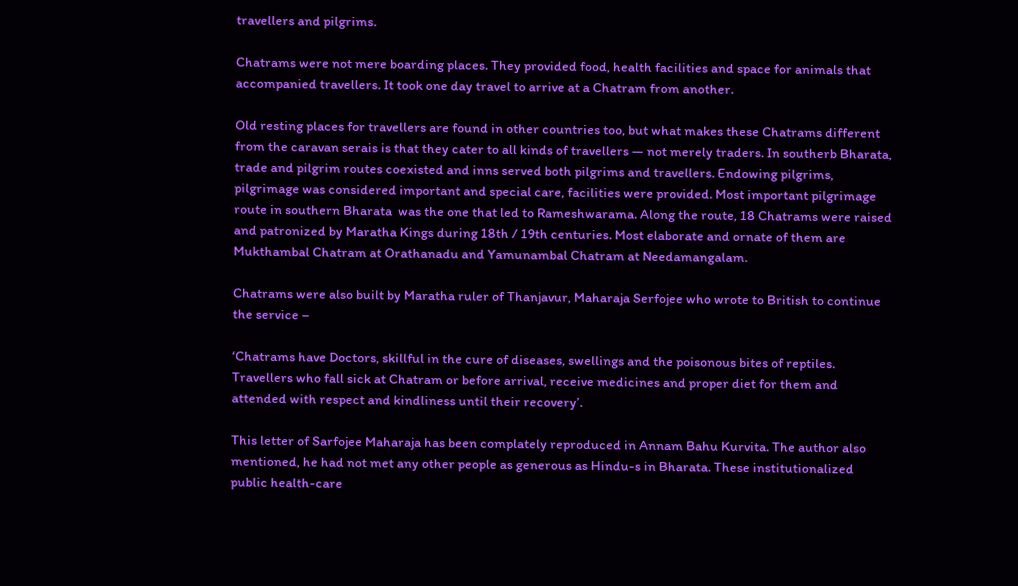travellers and pilgrims.

Chatrams were not mere boarding places. They provided food, health facilities and space for animals that accompanied travellers. It took one day travel to arrive at a Chatram from another.

Old resting places for travellers are found in other countries too, but what makes these Chatrams different from the caravan serais is that they cater to all kinds of travellers — not merely traders. In southerb Bharata, trade and pilgrim routes coexisted and inns served both pilgrims and travellers. Endowing pilgrims, pilgrimage was considered important and special care, facilities were provided. Most important pilgrimage route in southern Bharata  was the one that led to Rameshwarama. Along the route, 18 Chatrams were raised and patronized by Maratha Kings during 18th / 19th centuries. Most elaborate and ornate of them are Mukthambal Chatram at Orathanadu and Yamunambal Chatram at Needamangalam.

Chatrams were also built by Maratha ruler of Thanjavur, Maharaja Serfojee who wrote to British to continue the service –

‘Chatrams have Doctors, skillful in the cure of diseases, swellings and the poisonous bites of reptiles. Travellers who fall sick at Chatram or before arrival, receive medicines and proper diet for them and attended with respect and kindliness until their recovery’.

This letter of Sarfojee Maharaja has been complately reproduced in Annam Bahu Kurvita. The author also mentioned, he had not met any other people as generous as Hindu-s in Bharata. These institutionalized public health-care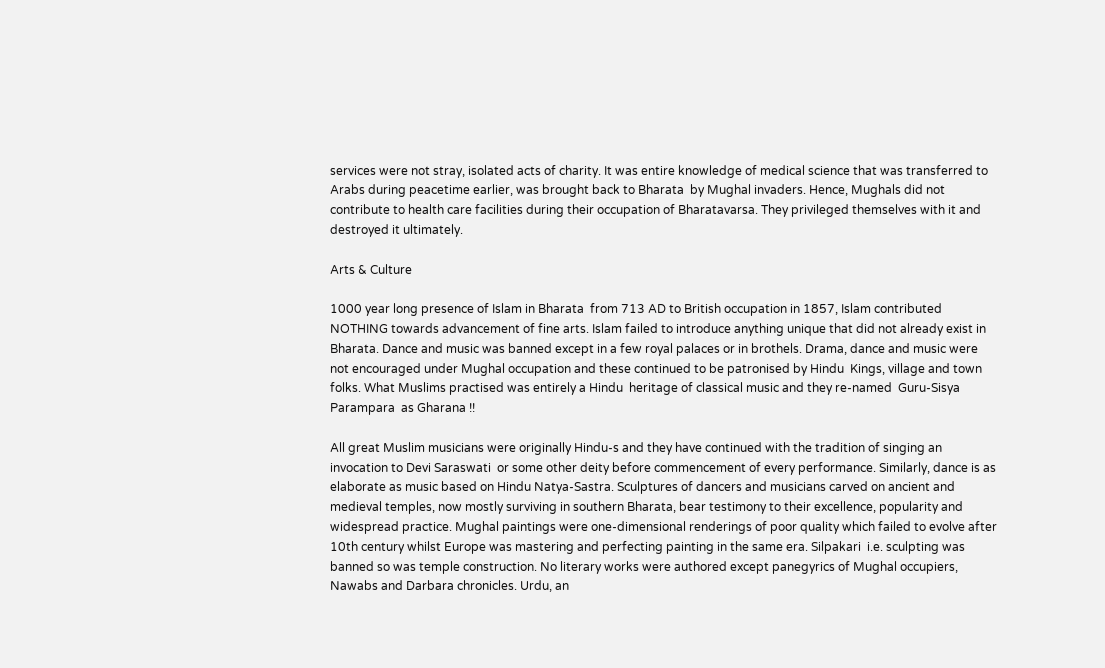services were not stray, isolated acts of charity. It was entire knowledge of medical science that was transferred to Arabs during peacetime earlier, was brought back to Bharata  by Mughal invaders. Hence, Mughals did not contribute to health care facilities during their occupation of Bharatavarsa. They privileged themselves with it and destroyed it ultimately.

Arts & Culture

1000 year long presence of Islam in Bharata  from 713 AD to British occupation in 1857, Islam contributed NOTHING towards advancement of fine arts. Islam failed to introduce anything unique that did not already exist in Bharata. Dance and music was banned except in a few royal palaces or in brothels. Drama, dance and music were not encouraged under Mughal occupation and these continued to be patronised by Hindu  Kings, village and town folks. What Muslims practised was entirely a Hindu  heritage of classical music and they re-named  Guru-Sisya Parampara  as Gharana !!

All great Muslim musicians were originally Hindu-s and they have continued with the tradition of singing an invocation to Devi Saraswati  or some other deity before commencement of every performance. Similarly, dance is as elaborate as music based on Hindu Natya-Sastra. Sculptures of dancers and musicians carved on ancient and medieval temples, now mostly surviving in southern Bharata, bear testimony to their excellence, popularity and widespread practice. Mughal paintings were one-dimensional renderings of poor quality which failed to evolve after 10th century whilst Europe was mastering and perfecting painting in the same era. Silpakari  i.e. sculpting was banned so was temple construction. No literary works were authored except panegyrics of Mughal occupiers, Nawabs and Darbara chronicles. Urdu, an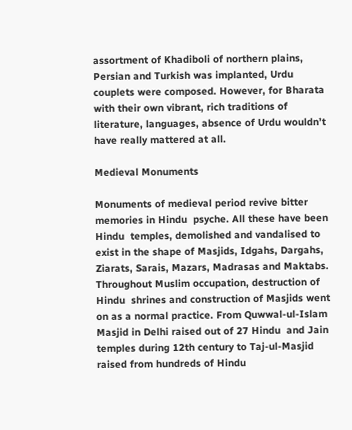assortment of Khadiboli of northern plains, Persian and Turkish was implanted, Urdu couplets were composed. However, for Bharata  with their own vibrant, rich traditions of literature, languages, absence of Urdu wouldn’t have really mattered at all.

Medieval Monuments

Monuments of medieval period revive bitter memories in Hindu  psyche. All these have been Hindu  temples, demolished and vandalised to exist in the shape of Masjids, Idgahs, Dargahs, Ziarats, Sarais, Mazars, Madrasas and Maktabs. Throughout Muslim occupation, destruction of Hindu  shrines and construction of Masjids went on as a normal practice. From Quwwal-ul-Islam Masjid in Delhi raised out of 27 Hindu  and Jain  temples during 12th century to Taj-ul-Masjid raised from hundreds of Hindu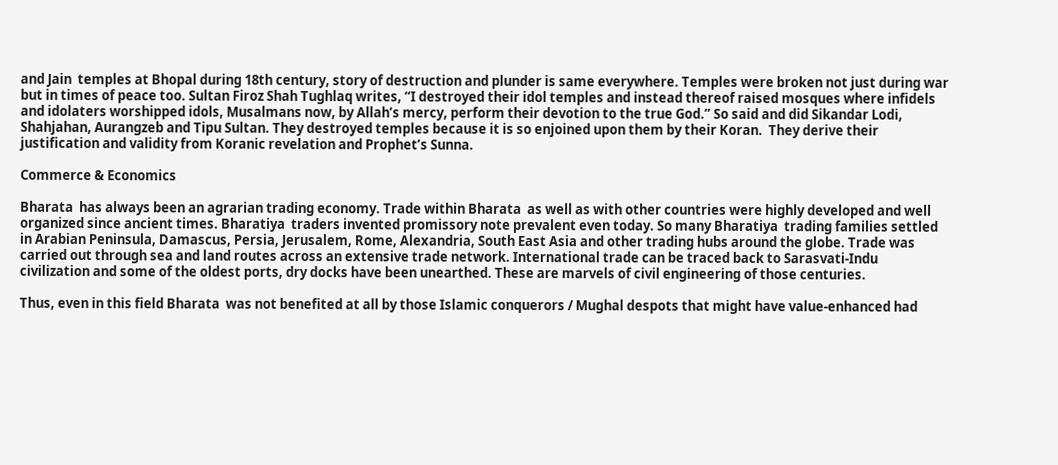and Jain  temples at Bhopal during 18th century, story of destruction and plunder is same everywhere. Temples were broken not just during war but in times of peace too. Sultan Firoz Shah Tughlaq writes, “I destroyed their idol temples and instead thereof raised mosques where infidels and idolaters worshipped idols, Musalmans now, by Allah’s mercy, perform their devotion to the true God.” So said and did Sikandar Lodi, Shahjahan, Aurangzeb and Tipu Sultan. They destroyed temples because it is so enjoined upon them by their Koran.  They derive their justification and validity from Koranic revelation and Prophet’s Sunna.

Commerce & Economics

Bharata  has always been an agrarian trading economy. Trade within Bharata  as well as with other countries were highly developed and well organized since ancient times. Bharatiya  traders invented promissory note prevalent even today. So many Bharatiya  trading families settled in Arabian Peninsula, Damascus, Persia, Jerusalem, Rome, Alexandria, South East Asia and other trading hubs around the globe. Trade was carried out through sea and land routes across an extensive trade network. International trade can be traced back to Sarasvati-Indu civilization and some of the oldest ports, dry docks have been unearthed. These are marvels of civil engineering of those centuries.

Thus, even in this field Bharata  was not benefited at all by those Islamic conquerors / Mughal despots that might have value-enhanced had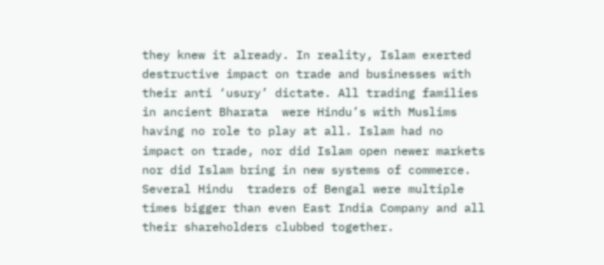they knew it already. In reality, Islam exerted destructive impact on trade and businesses with their anti ‘usury’ dictate. All trading families in ancient Bharata  were Hindu’s with Muslims having no role to play at all. Islam had no impact on trade, nor did Islam open newer markets nor did Islam bring in new systems of commerce. Several Hindu  traders of Bengal were multiple times bigger than even East India Company and all their shareholders clubbed together.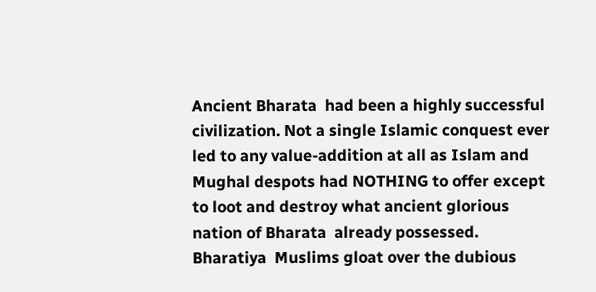Ancient Bharata  had been a highly successful civilization. Not a single Islamic conquest ever led to any value-addition at all as Islam and Mughal despots had NOTHING to offer except to loot and destroy what ancient glorious nation of Bharata  already possessed. Bharatiya  Muslims gloat over the dubious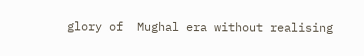glory of  Mughal era without realising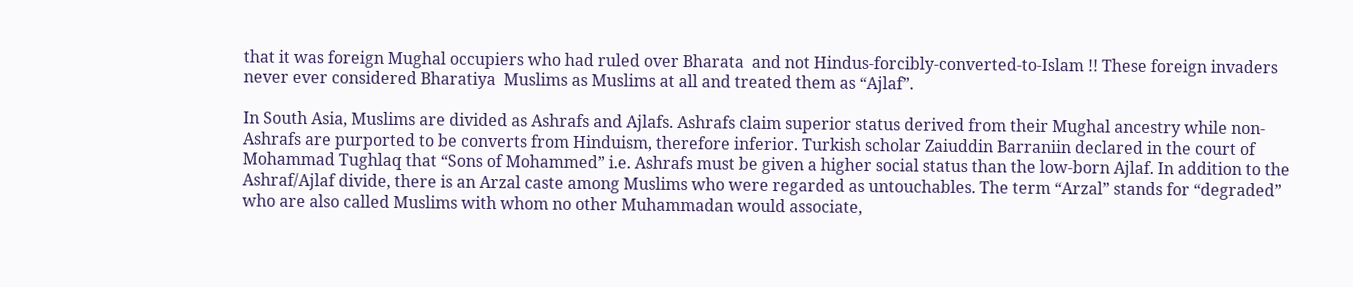that it was foreign Mughal occupiers who had ruled over Bharata  and not Hindus-forcibly-converted-to-Islam !! These foreign invaders never ever considered Bharatiya  Muslims as Muslims at all and treated them as “Ajlaf”.

In South Asia, Muslims are divided as Ashrafs and Ajlafs. Ashrafs claim superior status derived from their Mughal ancestry while non-Ashrafs are purported to be converts from Hinduism, therefore inferior. Turkish scholar Zaiuddin Barraniin declared in the court of Mohammad Tughlaq that “Sons of Mohammed” i.e. Ashrafs must be given a higher social status than the low-born Ajlaf. In addition to the Ashraf/Ajlaf divide, there is an Arzal caste among Muslims who were regarded as untouchables. The term “Arzal” stands for “degraded” who are also called Muslims with whom no other Muhammadan would associate,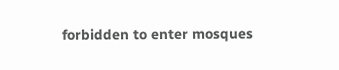forbidden to enter mosques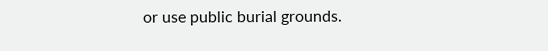or use public burial grounds.